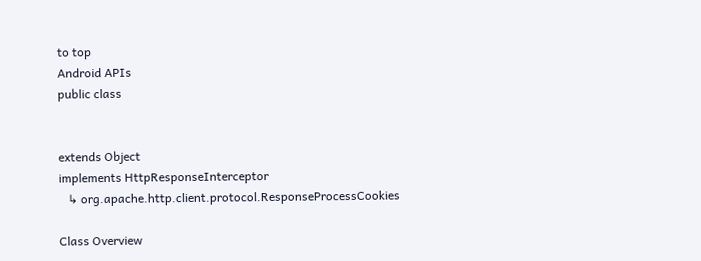to top
Android APIs
public class


extends Object
implements HttpResponseInterceptor
   ↳ org.apache.http.client.protocol.ResponseProcessCookies

Class Overview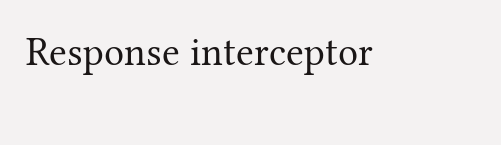Response interceptor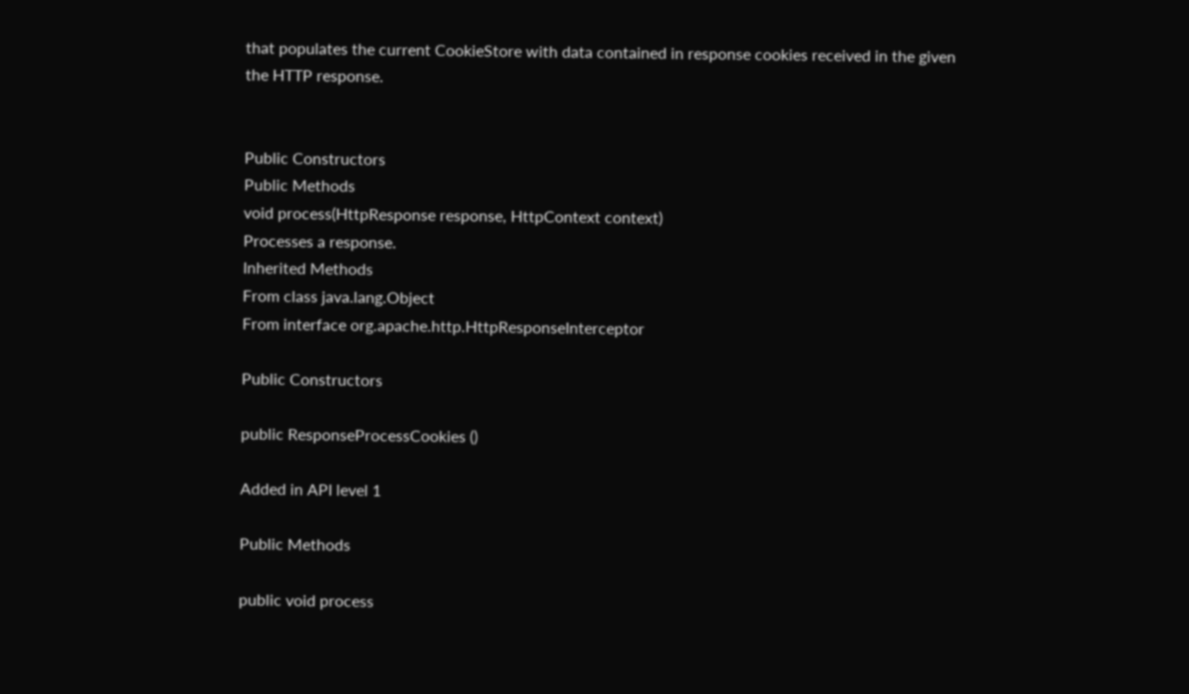that populates the current CookieStore with data contained in response cookies received in the given the HTTP response.


Public Constructors
Public Methods
void process(HttpResponse response, HttpContext context)
Processes a response.
Inherited Methods
From class java.lang.Object
From interface org.apache.http.HttpResponseInterceptor

Public Constructors

public ResponseProcessCookies ()

Added in API level 1

Public Methods

public void process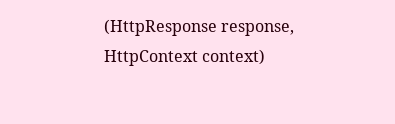(HttpResponse response, HttpContext context)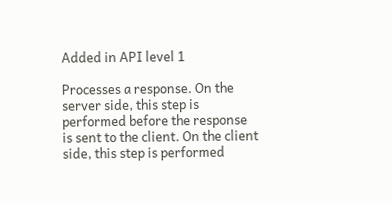Added in API level 1

Processes a response. On the server side, this step is performed before the response is sent to the client. On the client side, this step is performed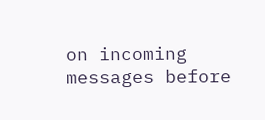on incoming messages before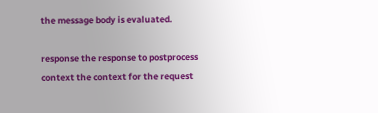the message body is evaluated.

response the response to postprocess
context the context for the request